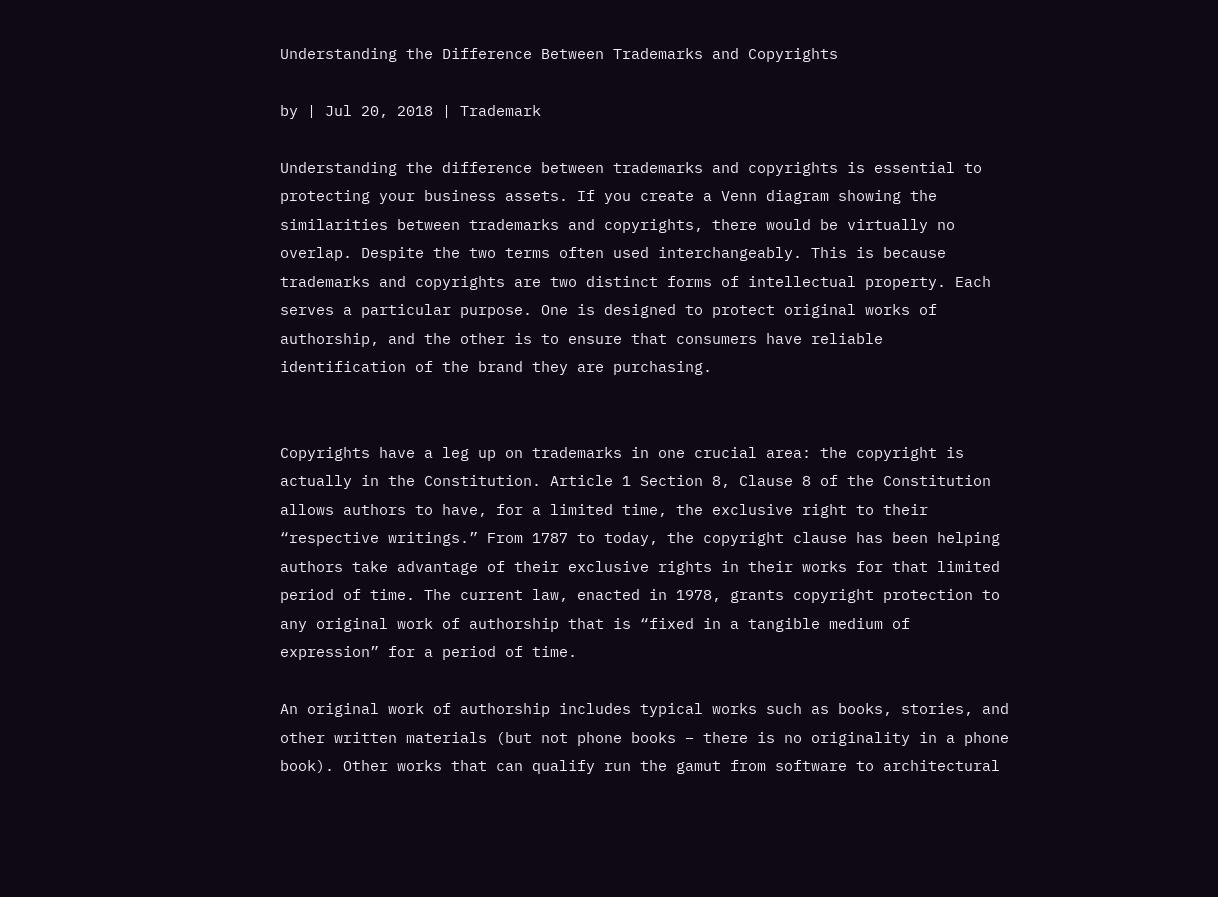Understanding the Difference Between Trademarks and Copyrights

by | Jul 20, 2018 | Trademark

Understanding the difference between trademarks and copyrights is essential to protecting your business assets. If you create a Venn diagram showing the similarities between trademarks and copyrights, there would be virtually no overlap. Despite the two terms often used interchangeably. This is because trademarks and copyrights are two distinct forms of intellectual property. Each serves a particular purpose. One is designed to protect original works of authorship, and the other is to ensure that consumers have reliable identification of the brand they are purchasing.


Copyrights have a leg up on trademarks in one crucial area: the copyright is actually in the Constitution. Article 1 Section 8, Clause 8 of the Constitution allows authors to have, for a limited time, the exclusive right to their “respective writings.” From 1787 to today, the copyright clause has been helping authors take advantage of their exclusive rights in their works for that limited period of time. The current law, enacted in 1978, grants copyright protection to any original work of authorship that is “fixed in a tangible medium of expression” for a period of time.

An original work of authorship includes typical works such as books, stories, and other written materials (but not phone books – there is no originality in a phone book). Other works that can qualify run the gamut from software to architectural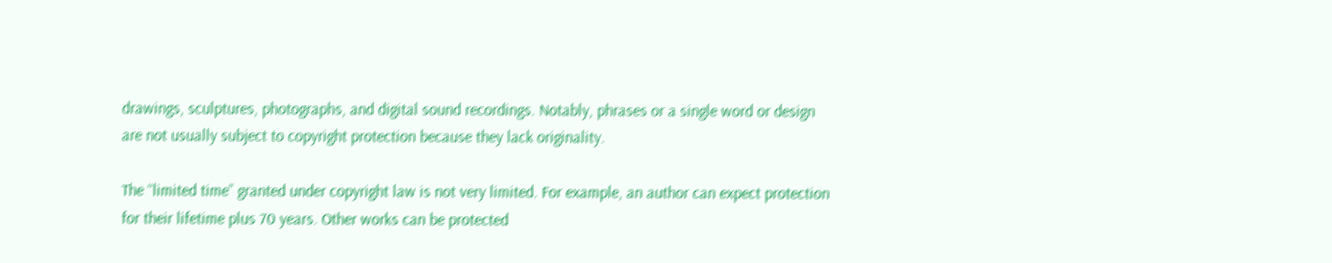drawings, sculptures, photographs, and digital sound recordings. Notably, phrases or a single word or design are not usually subject to copyright protection because they lack originality.

The “limited time” granted under copyright law is not very limited. For example, an author can expect protection for their lifetime plus 70 years. Other works can be protected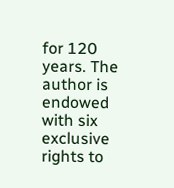for 120 years. The author is endowed with six exclusive rights to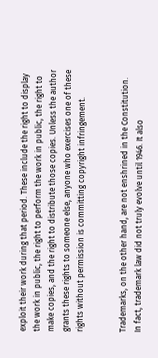exploit their work during that period. These include the right to display the work in public, the right to perform the work in public, the right to make copies, and the right to distribute those copies. Unless the author grants these rights to someone else, anyone who exercises one of these rights without permission is committing copyright infringement.


Trademarks, on the other hand, are not enshrined in the Constitution.   In fact, trademark law did not truly evolve until 1946. It also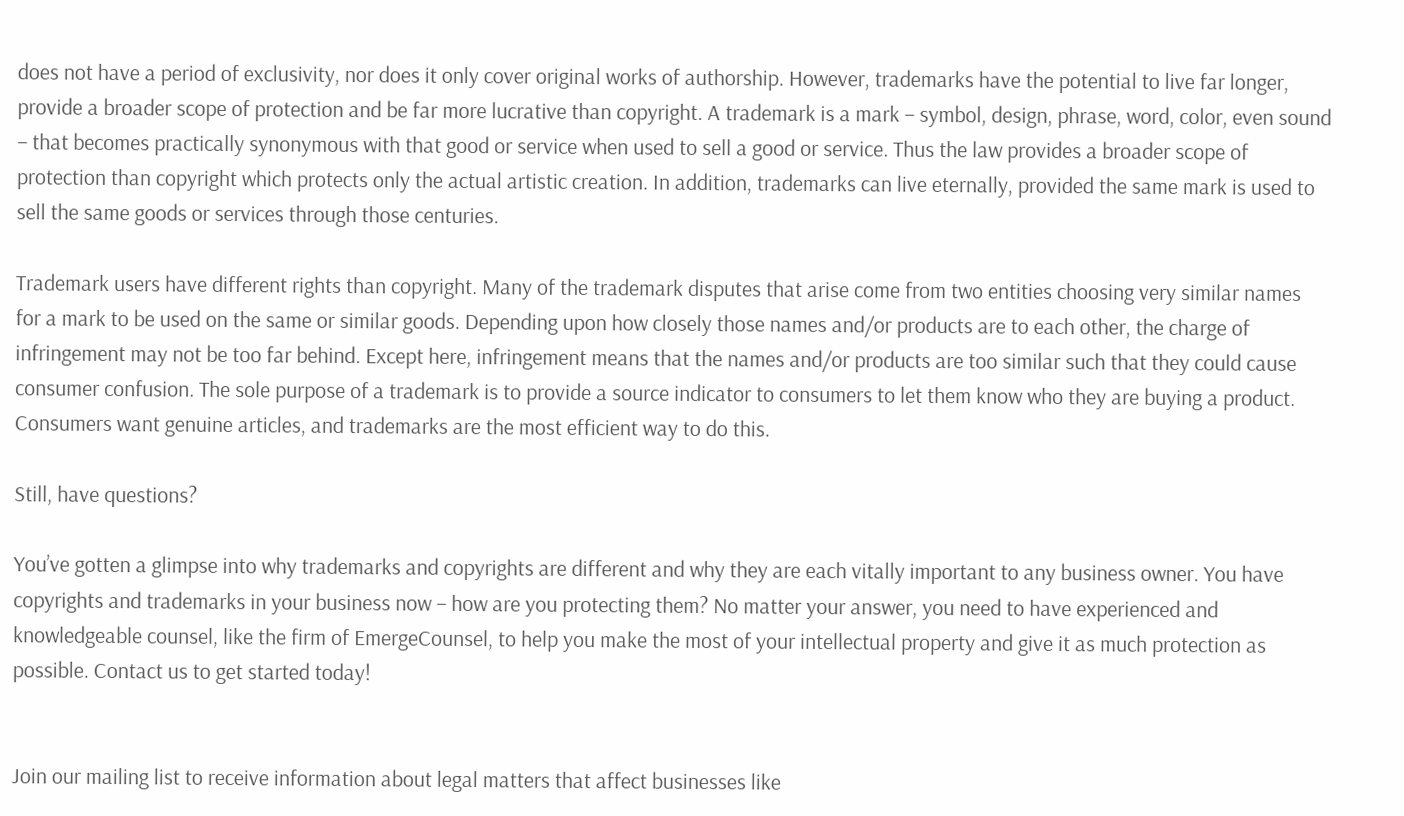does not have a period of exclusivity, nor does it only cover original works of authorship. However, trademarks have the potential to live far longer, provide a broader scope of protection and be far more lucrative than copyright. A trademark is a mark – symbol, design, phrase, word, color, even sound – that becomes practically synonymous with that good or service when used to sell a good or service. Thus the law provides a broader scope of protection than copyright which protects only the actual artistic creation. In addition, trademarks can live eternally, provided the same mark is used to sell the same goods or services through those centuries.

Trademark users have different rights than copyright. Many of the trademark disputes that arise come from two entities choosing very similar names for a mark to be used on the same or similar goods. Depending upon how closely those names and/or products are to each other, the charge of infringement may not be too far behind. Except here, infringement means that the names and/or products are too similar such that they could cause consumer confusion. The sole purpose of a trademark is to provide a source indicator to consumers to let them know who they are buying a product. Consumers want genuine articles, and trademarks are the most efficient way to do this.

Still, have questions?

You’ve gotten a glimpse into why trademarks and copyrights are different and why they are each vitally important to any business owner. You have copyrights and trademarks in your business now – how are you protecting them? No matter your answer, you need to have experienced and knowledgeable counsel, like the firm of EmergeCounsel, to help you make the most of your intellectual property and give it as much protection as possible. Contact us to get started today!


Join our mailing list to receive information about legal matters that affect businesses like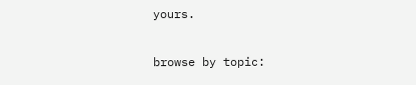yours.

browse by topic: